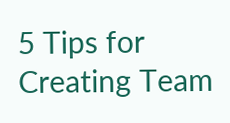5 Tips for Creating Team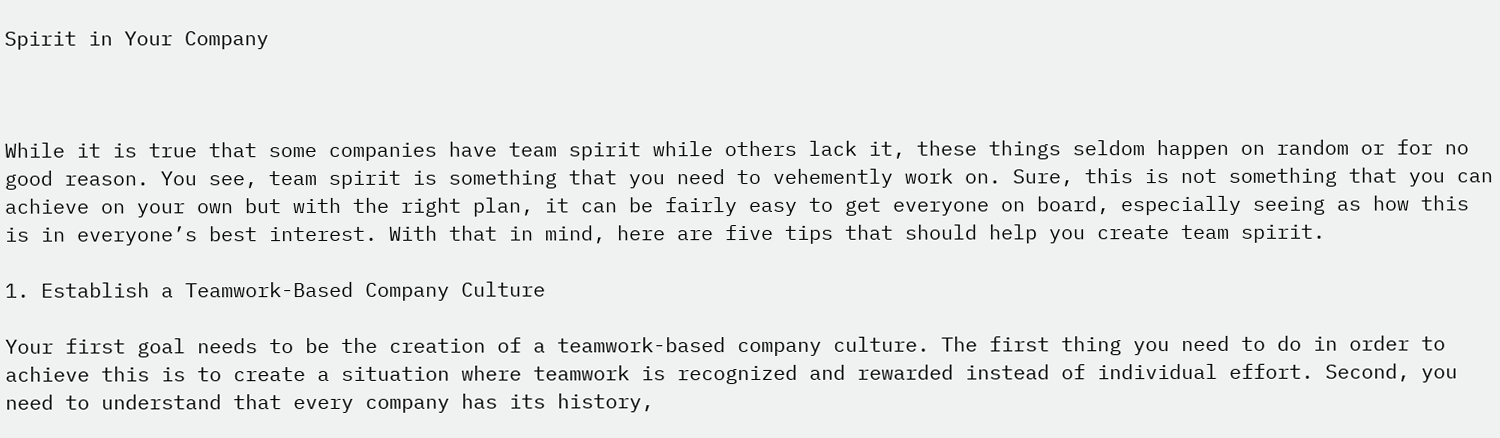Spirit in Your Company



While it is true that some companies have team spirit while others lack it, these things seldom happen on random or for no good reason. You see, team spirit is something that you need to vehemently work on. Sure, this is not something that you can achieve on your own but with the right plan, it can be fairly easy to get everyone on board, especially seeing as how this is in everyone’s best interest. With that in mind, here are five tips that should help you create team spirit.

1. Establish a Teamwork-Based Company Culture

Your first goal needs to be the creation of a teamwork-based company culture. The first thing you need to do in order to achieve this is to create a situation where teamwork is recognized and rewarded instead of individual effort. Second, you need to understand that every company has its history,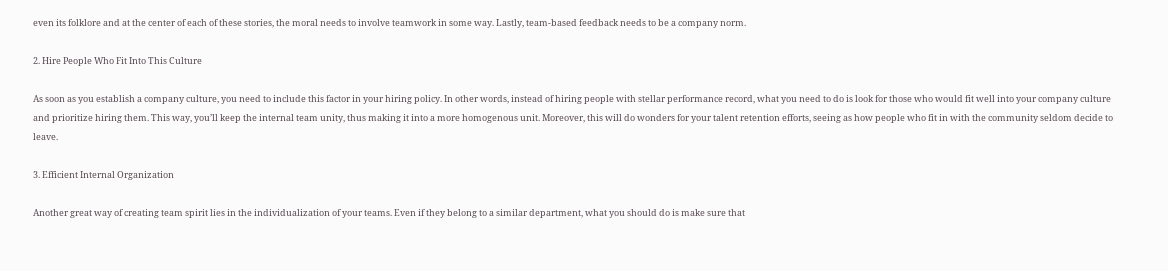even its folklore and at the center of each of these stories, the moral needs to involve teamwork in some way. Lastly, team-based feedback needs to be a company norm.

2. Hire People Who Fit Into This Culture

As soon as you establish a company culture, you need to include this factor in your hiring policy. In other words, instead of hiring people with stellar performance record, what you need to do is look for those who would fit well into your company culture and prioritize hiring them. This way, you’ll keep the internal team unity, thus making it into a more homogenous unit. Moreover, this will do wonders for your talent retention efforts, seeing as how people who fit in with the community seldom decide to leave.

3. Efficient Internal Organization

Another great way of creating team spirit lies in the individualization of your teams. Even if they belong to a similar department, what you should do is make sure that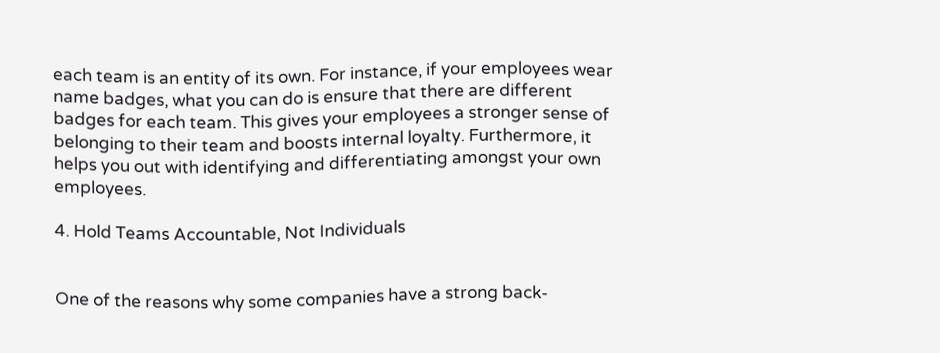each team is an entity of its own. For instance, if your employees wear name badges, what you can do is ensure that there are different badges for each team. This gives your employees a stronger sense of belonging to their team and boosts internal loyalty. Furthermore, it helps you out with identifying and differentiating amongst your own employees.

4. Hold Teams Accountable, Not Individuals


One of the reasons why some companies have a strong back-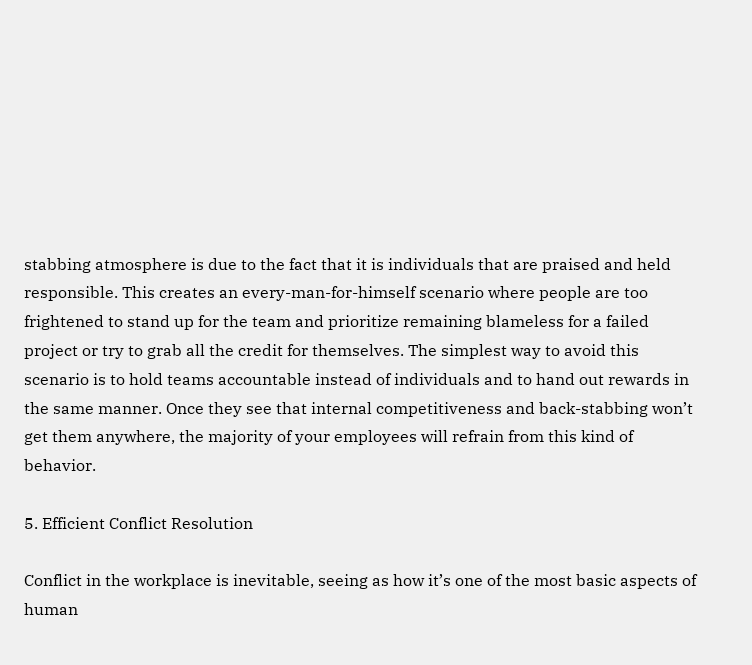stabbing atmosphere is due to the fact that it is individuals that are praised and held responsible. This creates an every-man-for-himself scenario where people are too frightened to stand up for the team and prioritize remaining blameless for a failed project or try to grab all the credit for themselves. The simplest way to avoid this scenario is to hold teams accountable instead of individuals and to hand out rewards in the same manner. Once they see that internal competitiveness and back-stabbing won’t get them anywhere, the majority of your employees will refrain from this kind of behavior.

5. Efficient Conflict Resolution

Conflict in the workplace is inevitable, seeing as how it’s one of the most basic aspects of human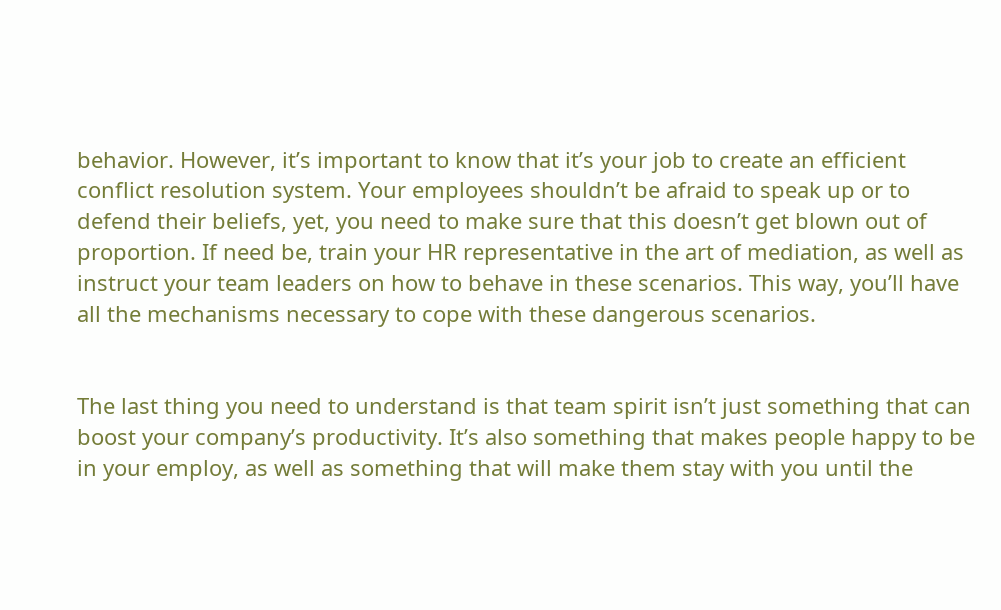behavior. However, it’s important to know that it’s your job to create an efficient conflict resolution system. Your employees shouldn’t be afraid to speak up or to defend their beliefs, yet, you need to make sure that this doesn’t get blown out of proportion. If need be, train your HR representative in the art of mediation, as well as instruct your team leaders on how to behave in these scenarios. This way, you’ll have all the mechanisms necessary to cope with these dangerous scenarios.


The last thing you need to understand is that team spirit isn’t just something that can boost your company’s productivity. It’s also something that makes people happy to be in your employ, as well as something that will make them stay with you until the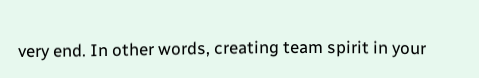very end. In other words, creating team spirit in your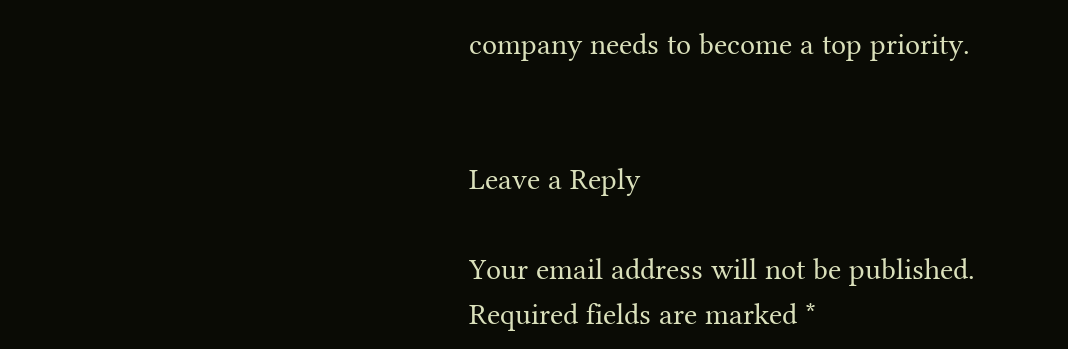company needs to become a top priority.


Leave a Reply

Your email address will not be published. Required fields are marked *